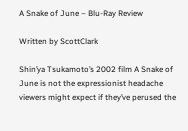A Snake of June – Blu-Ray Review

Written by ScottClark

Shin’ya Tsukamoto’s 2002 film A Snake of June is not the expressionist headache viewers might expect if they’ve perused the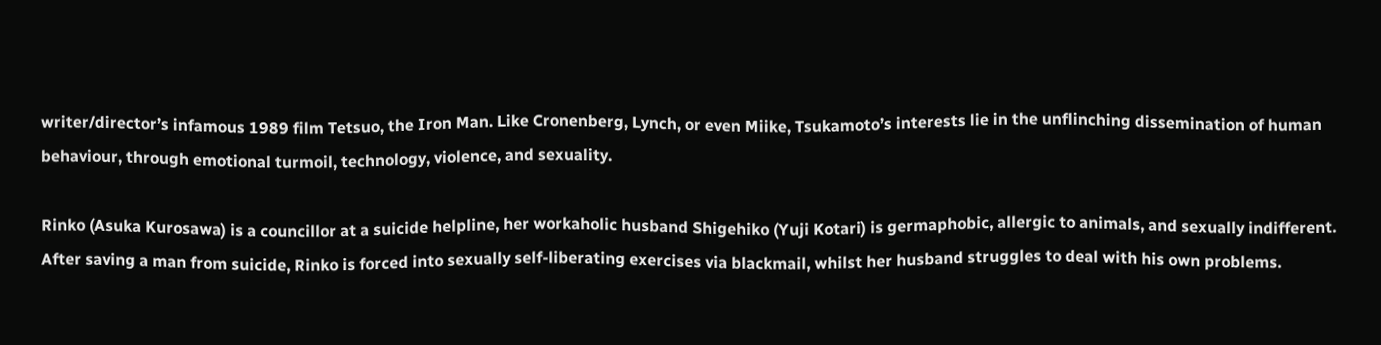writer/director’s infamous 1989 film Tetsuo, the Iron Man. Like Cronenberg, Lynch, or even Miike, Tsukamoto’s interests lie in the unflinching dissemination of human behaviour, through emotional turmoil, technology, violence, and sexuality.

Rinko (Asuka Kurosawa) is a councillor at a suicide helpline, her workaholic husband Shigehiko (Yuji Kotari) is germaphobic, allergic to animals, and sexually indifferent. After saving a man from suicide, Rinko is forced into sexually self-liberating exercises via blackmail, whilst her husband struggles to deal with his own problems.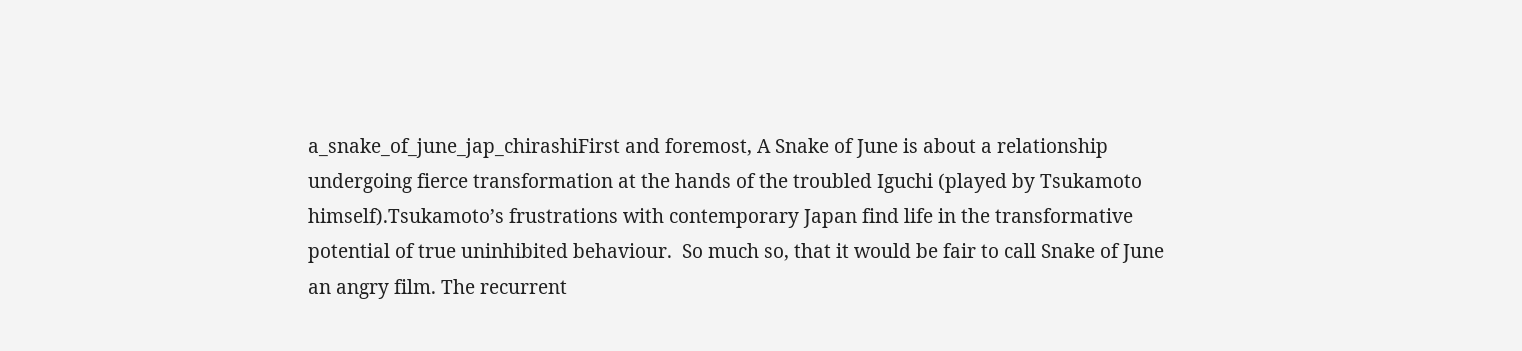a_snake_of_june_jap_chirashiFirst and foremost, A Snake of June is about a relationship undergoing fierce transformation at the hands of the troubled Iguchi (played by Tsukamoto himself).Tsukamoto’s frustrations with contemporary Japan find life in the transformative potential of true uninhibited behaviour.  So much so, that it would be fair to call Snake of June an angry film. The recurrent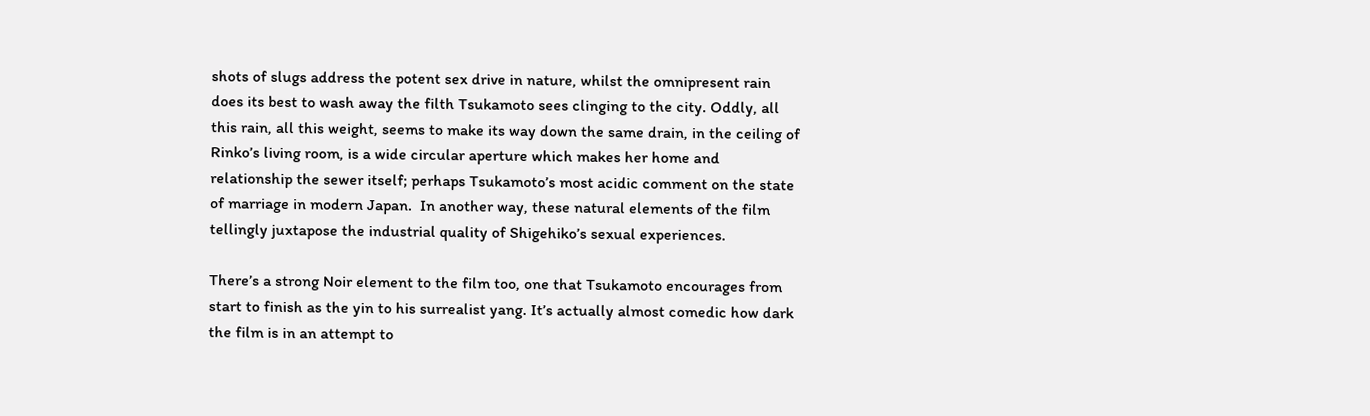shots of slugs address the potent sex drive in nature, whilst the omnipresent rain does its best to wash away the filth Tsukamoto sees clinging to the city. Oddly, all this rain, all this weight, seems to make its way down the same drain, in the ceiling of Rinko’s living room, is a wide circular aperture which makes her home and relationship the sewer itself; perhaps Tsukamoto’s most acidic comment on the state of marriage in modern Japan.  In another way, these natural elements of the film tellingly juxtapose the industrial quality of Shigehiko’s sexual experiences.

There’s a strong Noir element to the film too, one that Tsukamoto encourages from start to finish as the yin to his surrealist yang. It’s actually almost comedic how dark the film is in an attempt to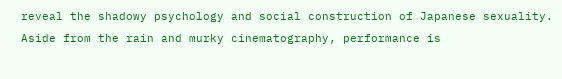reveal the shadowy psychology and social construction of Japanese sexuality. Aside from the rain and murky cinematography, performance is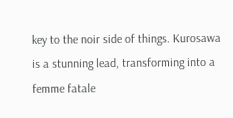key to the noir side of things. Kurosawa is a stunning lead, transforming into a femme fatale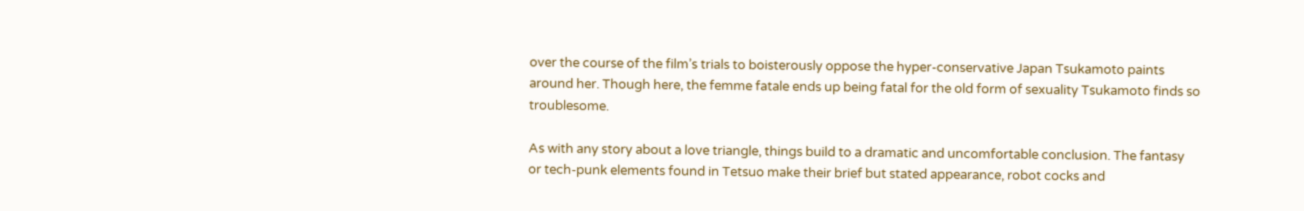over the course of the film’s trials to boisterously oppose the hyper-conservative Japan Tsukamoto paints around her. Though here, the femme fatale ends up being fatal for the old form of sexuality Tsukamoto finds so troublesome.

As with any story about a love triangle, things build to a dramatic and uncomfortable conclusion. The fantasy or tech-punk elements found in Tetsuo make their brief but stated appearance, robot cocks and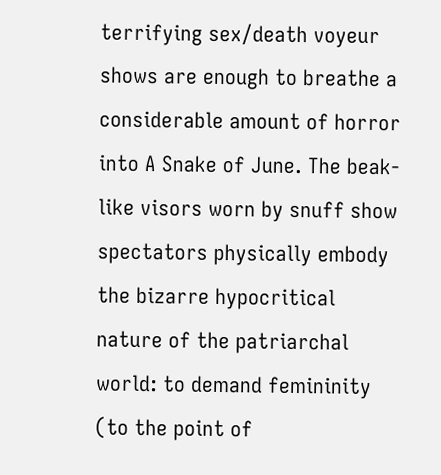terrifying sex/death voyeur shows are enough to breathe a considerable amount of horror into A Snake of June. The beak-like visors worn by snuff show spectators physically embody the bizarre hypocritical nature of the patriarchal world: to demand femininity (to the point of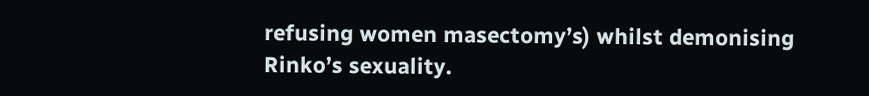refusing women masectomy’s) whilst demonising Rinko’s sexuality.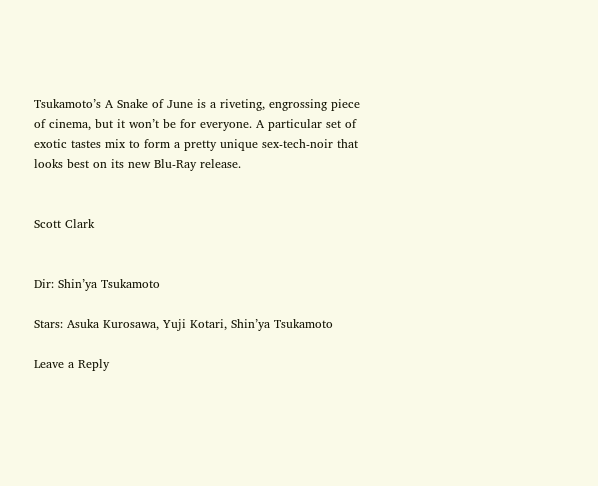Tsukamoto’s A Snake of June is a riveting, engrossing piece of cinema, but it won’t be for everyone. A particular set of exotic tastes mix to form a pretty unique sex-tech-noir that looks best on its new Blu-Ray release.


Scott Clark


Dir: Shin’ya Tsukamoto

Stars: Asuka Kurosawa, Yuji Kotari, Shin’ya Tsukamoto

Leave a Reply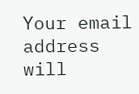Your email address will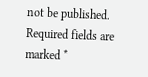not be published. Required fields are marked *